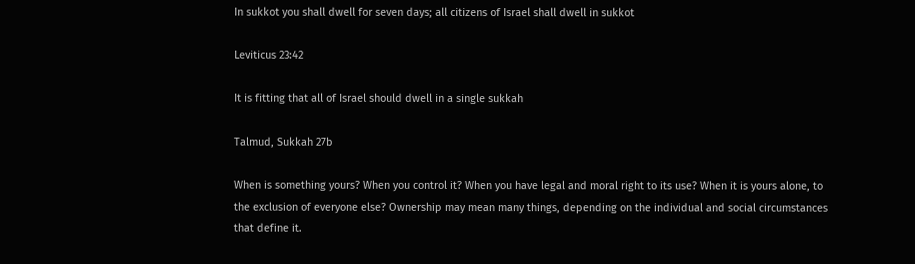In sukkot you shall dwell for seven days; all citizens of Israel shall dwell in sukkot

Leviticus 23:42

It is fitting that all of Israel should dwell in a single sukkah

Talmud, Sukkah 27b

When is something yours? When you control it? When you have legal and moral right to its use? When it is yours alone, to the exclusion of everyone else? Ownership may mean many things, depending on the individual and social circumstances that define it.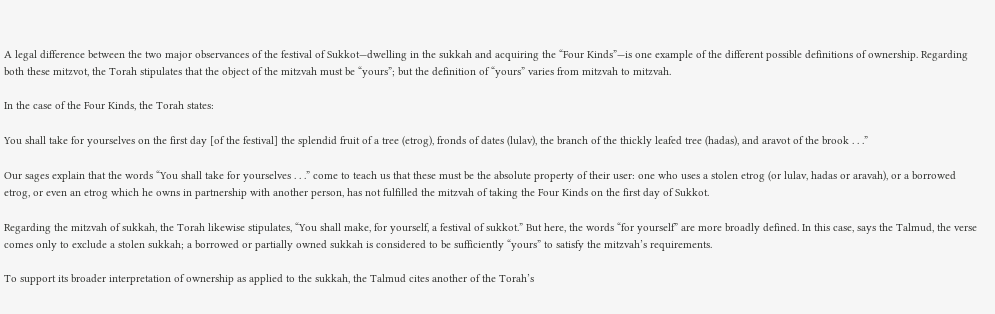A legal difference between the two major observances of the festival of Sukkot—dwelling in the sukkah and acquiring the “Four Kinds”—is one example of the different possible definitions of ownership. Regarding both these mitzvot, the Torah stipulates that the object of the mitzvah must be “yours”; but the definition of “yours” varies from mitzvah to mitzvah.

In the case of the Four Kinds, the Torah states:

You shall take for yourselves on the first day [of the festival] the splendid fruit of a tree (etrog), fronds of dates (lulav), the branch of the thickly leafed tree (hadas), and aravot of the brook . . .”

Our sages explain that the words “You shall take for yourselves . . .” come to teach us that these must be the absolute property of their user: one who uses a stolen etrog (or lulav, hadas or aravah), or a borrowed etrog, or even an etrog which he owns in partnership with another person, has not fulfilled the mitzvah of taking the Four Kinds on the first day of Sukkot.

Regarding the mitzvah of sukkah, the Torah likewise stipulates, “You shall make, for yourself, a festival of sukkot.” But here, the words “for yourself” are more broadly defined. In this case, says the Talmud, the verse comes only to exclude a stolen sukkah; a borrowed or partially owned sukkah is considered to be sufficiently “yours” to satisfy the mitzvah’s requirements.

To support its broader interpretation of ownership as applied to the sukkah, the Talmud cites another of the Torah’s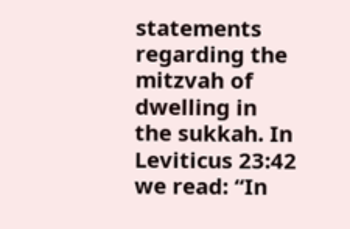statements regarding the mitzvah of dwelling in the sukkah. In Leviticus 23:42 we read: “In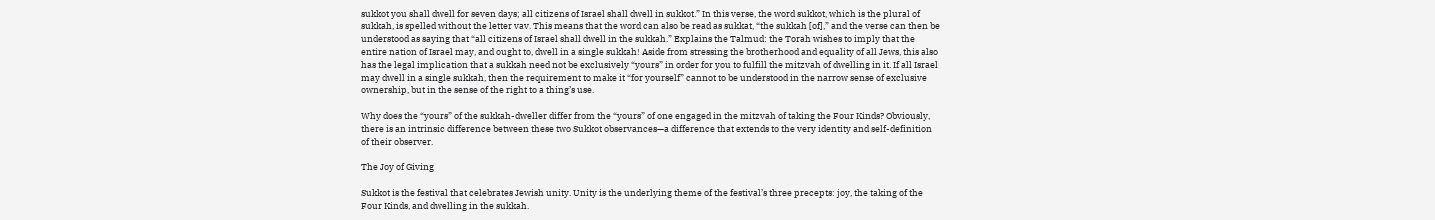sukkot you shall dwell for seven days; all citizens of Israel shall dwell in sukkot.” In this verse, the word sukkot, which is the plural of sukkah, is spelled without the letter vav. This means that the word can also be read as sukkat, “the sukkah [of],” and the verse can then be understood as saying that “all citizens of Israel shall dwell in the sukkah.” Explains the Talmud: the Torah wishes to imply that the entire nation of Israel may, and ought to, dwell in a single sukkah! Aside from stressing the brotherhood and equality of all Jews, this also has the legal implication that a sukkah need not be exclusively “yours” in order for you to fulfill the mitzvah of dwelling in it. If all Israel may dwell in a single sukkah, then the requirement to make it “for yourself” cannot to be understood in the narrow sense of exclusive ownership, but in the sense of the right to a thing’s use.

Why does the “yours” of the sukkah-dweller differ from the “yours” of one engaged in the mitzvah of taking the Four Kinds? Obviously, there is an intrinsic difference between these two Sukkot observances—a difference that extends to the very identity and self-definition of their observer.

The Joy of Giving

Sukkot is the festival that celebrates Jewish unity. Unity is the underlying theme of the festival’s three precepts: joy, the taking of the Four Kinds, and dwelling in the sukkah.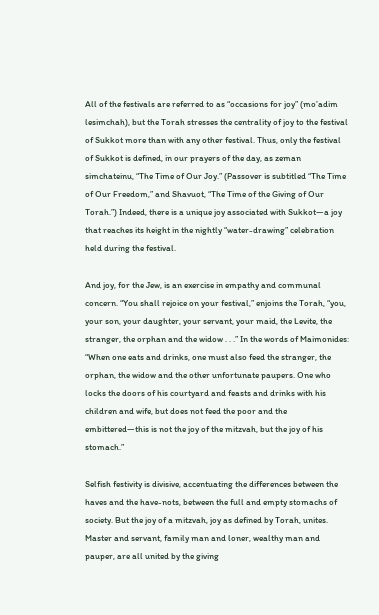All of the festivals are referred to as “occasions for joy” (mo’adim lesimchah), but the Torah stresses the centrality of joy to the festival of Sukkot more than with any other festival. Thus, only the festival of Sukkot is defined, in our prayers of the day, as zeman simchateinu, “The Time of Our Joy.” (Passover is subtitled “The Time of Our Freedom,” and Shavuot, “The Time of the Giving of Our Torah.”) Indeed, there is a unique joy associated with Sukkot—a joy that reaches its height in the nightly “water-drawing” celebration held during the festival.

And joy, for the Jew, is an exercise in empathy and communal concern. “You shall rejoice on your festival,” enjoins the Torah, “you, your son, your daughter, your servant, your maid, the Levite, the stranger, the orphan and the widow . . .” In the words of Maimonides: “When one eats and drinks, one must also feed the stranger, the orphan, the widow and the other unfortunate paupers. One who locks the doors of his courtyard and feasts and drinks with his children and wife, but does not feed the poor and the embittered—this is not the joy of the mitzvah, but the joy of his stomach.”

Selfish festivity is divisive, accentuating the differences between the haves and the have-nots, between the full and empty stomachs of society. But the joy of a mitzvah, joy as defined by Torah, unites. Master and servant, family man and loner, wealthy man and pauper, are all united by the giving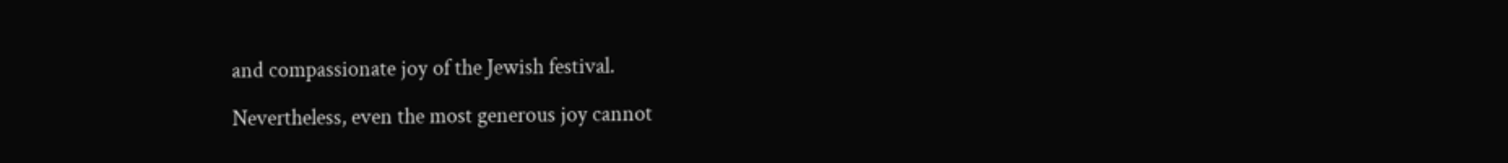and compassionate joy of the Jewish festival.

Nevertheless, even the most generous joy cannot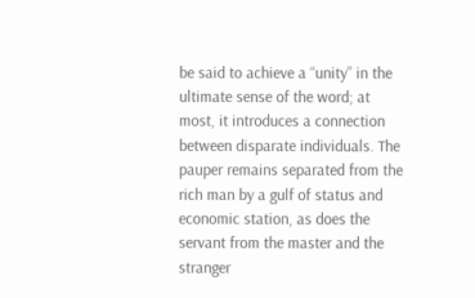be said to achieve a “unity” in the ultimate sense of the word; at most, it introduces a connection between disparate individuals. The pauper remains separated from the rich man by a gulf of status and economic station, as does the servant from the master and the stranger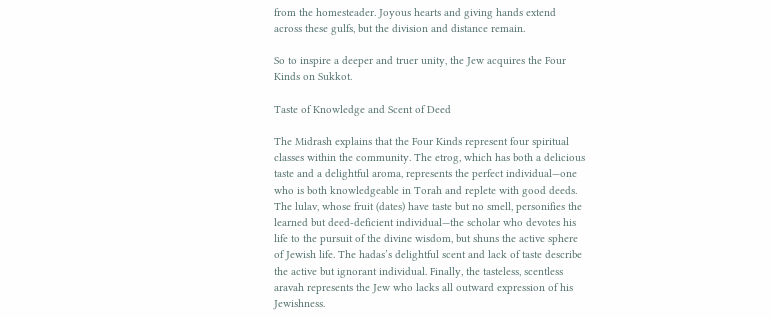from the homesteader. Joyous hearts and giving hands extend across these gulfs, but the division and distance remain.

So to inspire a deeper and truer unity, the Jew acquires the Four Kinds on Sukkot.

Taste of Knowledge and Scent of Deed

The Midrash explains that the Four Kinds represent four spiritual classes within the community. The etrog, which has both a delicious taste and a delightful aroma, represents the perfect individual—one who is both knowledgeable in Torah and replete with good deeds. The lulav, whose fruit (dates) have taste but no smell, personifies the learned but deed-deficient individual—the scholar who devotes his life to the pursuit of the divine wisdom, but shuns the active sphere of Jewish life. The hadas’s delightful scent and lack of taste describe the active but ignorant individual. Finally, the tasteless, scentless aravah represents the Jew who lacks all outward expression of his Jewishness.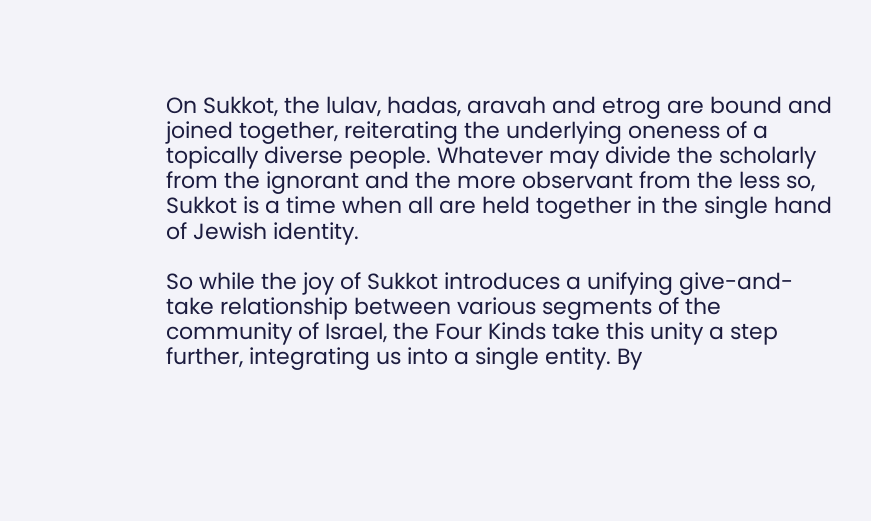On Sukkot, the lulav, hadas, aravah and etrog are bound and joined together, reiterating the underlying oneness of a topically diverse people. Whatever may divide the scholarly from the ignorant and the more observant from the less so, Sukkot is a time when all are held together in the single hand of Jewish identity.

So while the joy of Sukkot introduces a unifying give-and-take relationship between various segments of the community of Israel, the Four Kinds take this unity a step further, integrating us into a single entity. By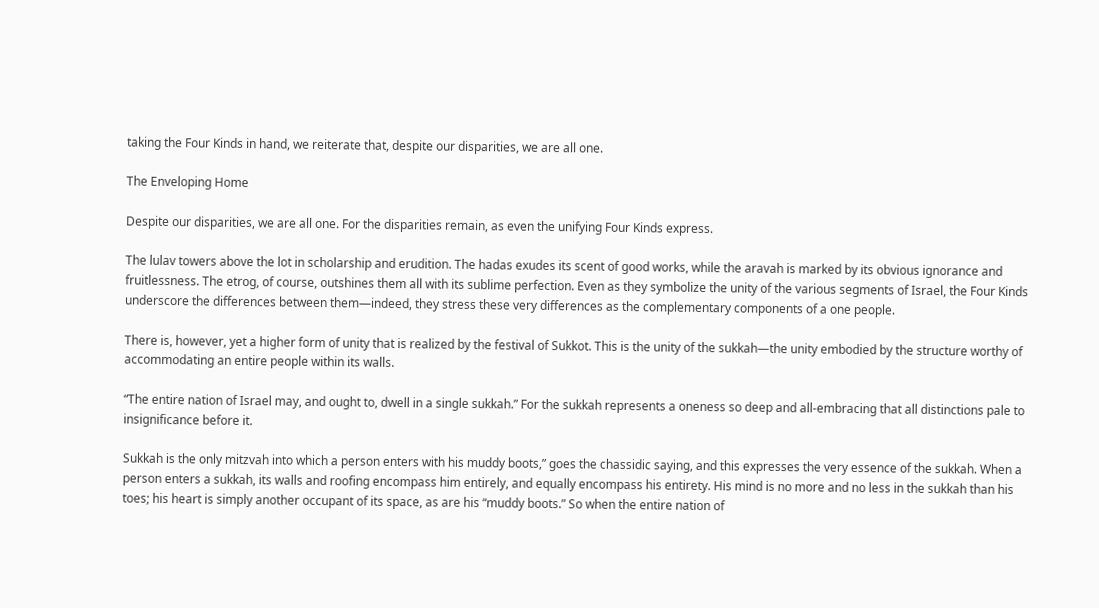taking the Four Kinds in hand, we reiterate that, despite our disparities, we are all one.

The Enveloping Home

Despite our disparities, we are all one. For the disparities remain, as even the unifying Four Kinds express.

The lulav towers above the lot in scholarship and erudition. The hadas exudes its scent of good works, while the aravah is marked by its obvious ignorance and fruitlessness. The etrog, of course, outshines them all with its sublime perfection. Even as they symbolize the unity of the various segments of Israel, the Four Kinds underscore the differences between them—indeed, they stress these very differences as the complementary components of a one people.

There is, however, yet a higher form of unity that is realized by the festival of Sukkot. This is the unity of the sukkah—the unity embodied by the structure worthy of accommodating an entire people within its walls.

“The entire nation of Israel may, and ought to, dwell in a single sukkah.” For the sukkah represents a oneness so deep and all-embracing that all distinctions pale to insignificance before it.

Sukkah is the only mitzvah into which a person enters with his muddy boots,” goes the chassidic saying, and this expresses the very essence of the sukkah. When a person enters a sukkah, its walls and roofing encompass him entirely, and equally encompass his entirety. His mind is no more and no less in the sukkah than his toes; his heart is simply another occupant of its space, as are his “muddy boots.” So when the entire nation of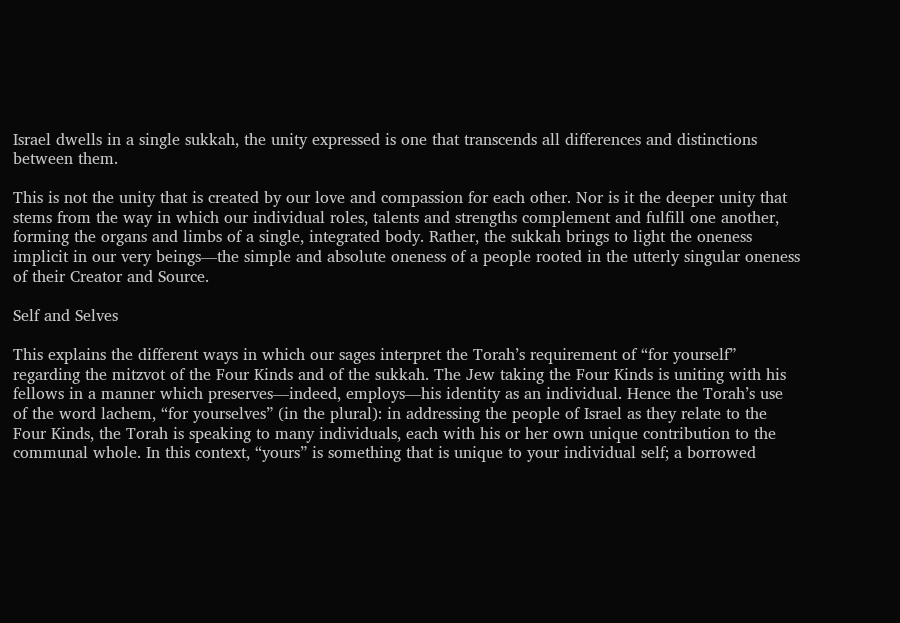Israel dwells in a single sukkah, the unity expressed is one that transcends all differences and distinctions between them.

This is not the unity that is created by our love and compassion for each other. Nor is it the deeper unity that stems from the way in which our individual roles, talents and strengths complement and fulfill one another, forming the organs and limbs of a single, integrated body. Rather, the sukkah brings to light the oneness implicit in our very beings—the simple and absolute oneness of a people rooted in the utterly singular oneness of their Creator and Source.

Self and Selves

This explains the different ways in which our sages interpret the Torah’s requirement of “for yourself” regarding the mitzvot of the Four Kinds and of the sukkah. The Jew taking the Four Kinds is uniting with his fellows in a manner which preserves—indeed, employs—his identity as an individual. Hence the Torah’s use of the word lachem, “for yourselves” (in the plural): in addressing the people of Israel as they relate to the Four Kinds, the Torah is speaking to many individuals, each with his or her own unique contribution to the communal whole. In this context, “yours” is something that is unique to your individual self; a borrowed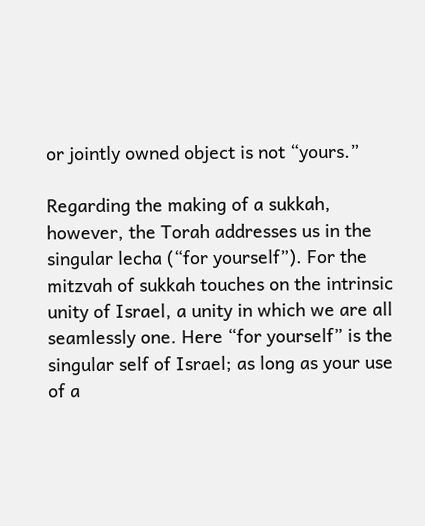or jointly owned object is not “yours.”

Regarding the making of a sukkah, however, the Torah addresses us in the singular lecha (“for yourself”). For the mitzvah of sukkah touches on the intrinsic unity of Israel, a unity in which we are all seamlessly one. Here “for yourself” is the singular self of Israel; as long as your use of a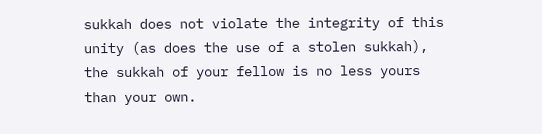sukkah does not violate the integrity of this unity (as does the use of a stolen sukkah), the sukkah of your fellow is no less yours than your own.